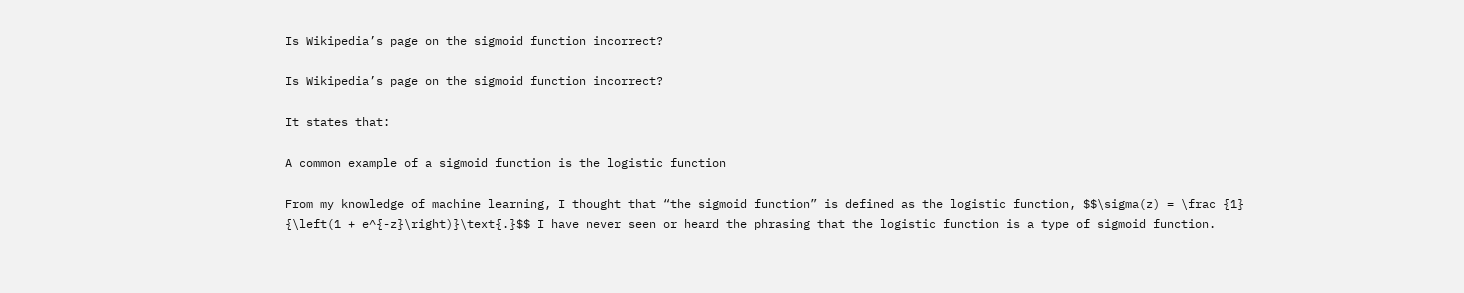Is Wikipedia’s page on the sigmoid function incorrect?

Is Wikipedia’s page on the sigmoid function incorrect?

It states that:

A common example of a sigmoid function is the logistic function

From my knowledge of machine learning, I thought that “the sigmoid function” is defined as the logistic function, $$\sigma(z) = \frac {1} {\left(1 + e^{-z}\right)}\text{.}$$ I have never seen or heard the phrasing that the logistic function is a type of sigmoid function.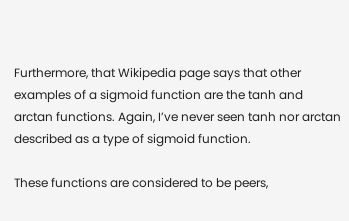Furthermore, that Wikipedia page says that other examples of a sigmoid function are the tanh and arctan functions. Again, I’ve never seen tanh nor arctan described as a type of sigmoid function.

These functions are considered to be peers,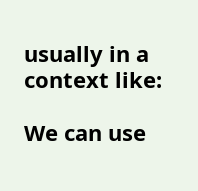usually in a context like:

We can use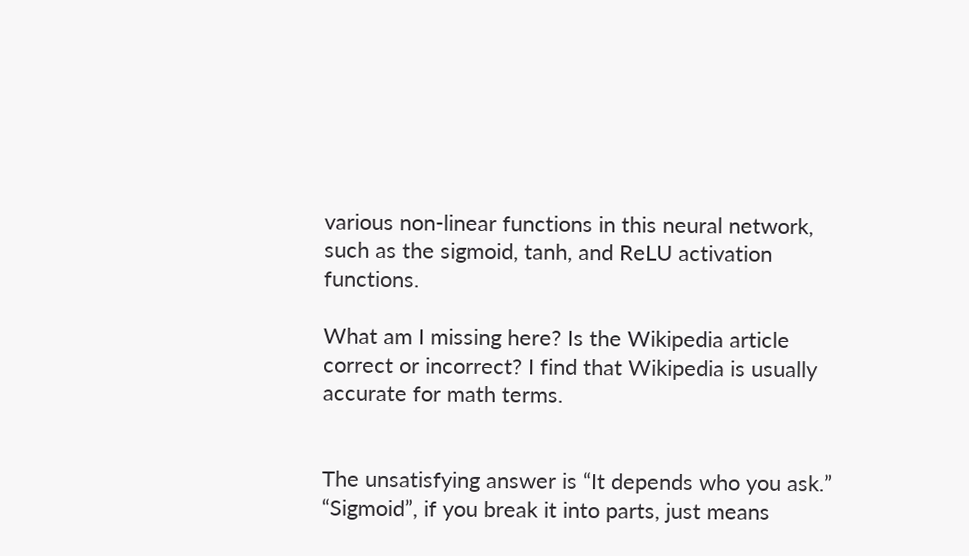various non-linear functions in this neural network, such as the sigmoid, tanh, and ReLU activation functions.

What am I missing here? Is the Wikipedia article correct or incorrect? I find that Wikipedia is usually accurate for math terms.


The unsatisfying answer is “It depends who you ask.” “Sigmoid”, if you break it into parts, just means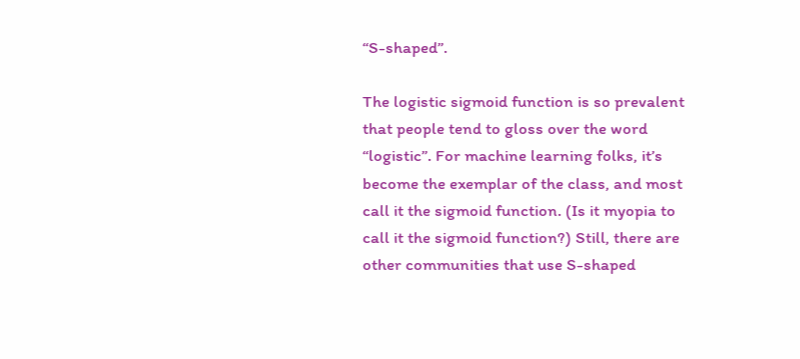“S-shaped”.

The logistic sigmoid function is so prevalent that people tend to gloss over the word “logistic”. For machine learning folks, it’s become the exemplar of the class, and most call it the sigmoid function. (Is it myopia to call it the sigmoid function?) Still, there are other communities that use S-shaped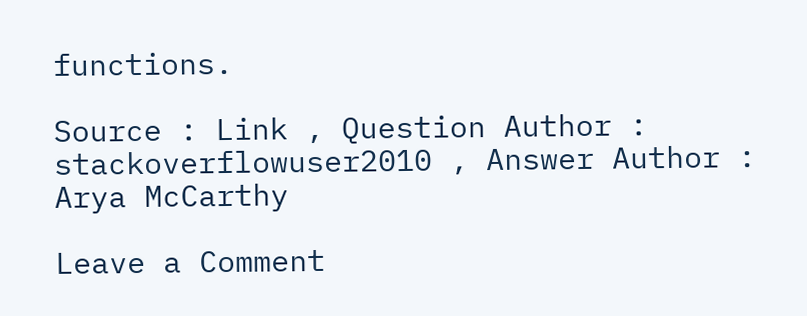functions.

Source : Link , Question Author : stackoverflowuser2010 , Answer Author : Arya McCarthy

Leave a Comment